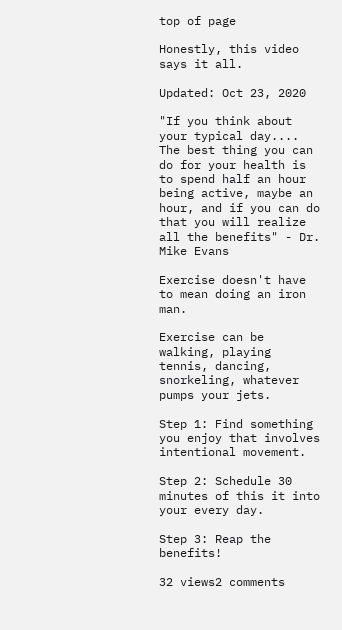top of page

Honestly, this video says it all.

Updated: Oct 23, 2020

"If you think about your typical day.... The best thing you can do for your health is to spend half an hour being active, maybe an hour, and if you can do that you will realize all the benefits" - Dr. Mike Evans

Exercise doesn't have to mean doing an iron man.

Exercise can be walking, playing tennis, dancing, snorkeling, whatever pumps your jets.

Step 1: Find something you enjoy that involves intentional movement.

Step 2: Schedule 30 minutes of this it into your every day.

Step 3: Reap the benefits!

32 views2 comments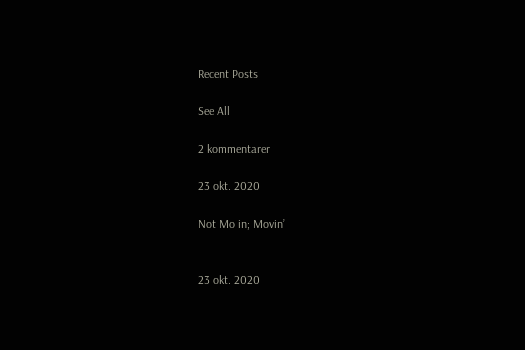Recent Posts

See All

2 kommentarer

23 okt. 2020

Not Mo in; Movin’


23 okt. 2020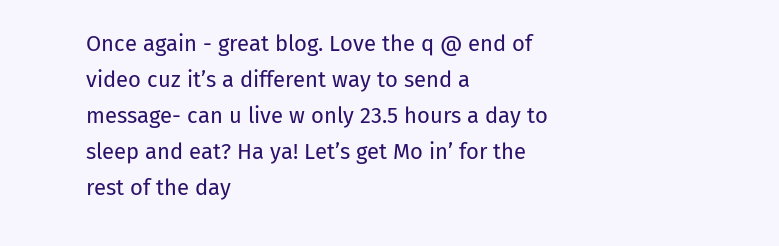Once again - great blog. Love the q @ end of video cuz it’s a different way to send a message- can u live w only 23.5 hours a day to sleep and eat? Ha ya! Let’s get Mo in’ for the rest of the day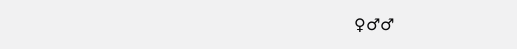♀♂♂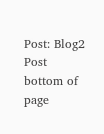Post: Blog2 Post
bottom of page